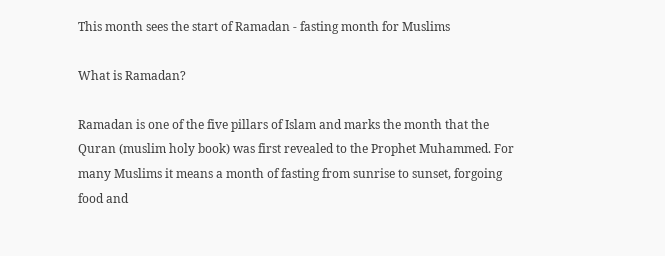This month sees the start of Ramadan - fasting month for Muslims

What is Ramadan?

Ramadan is one of the five pillars of Islam and marks the month that the Quran (muslim holy book) was first revealed to the Prophet Muhammed. For many Muslims it means a month of fasting from sunrise to sunset, forgoing food and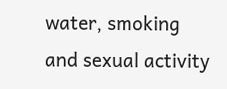water, smoking and sexual activity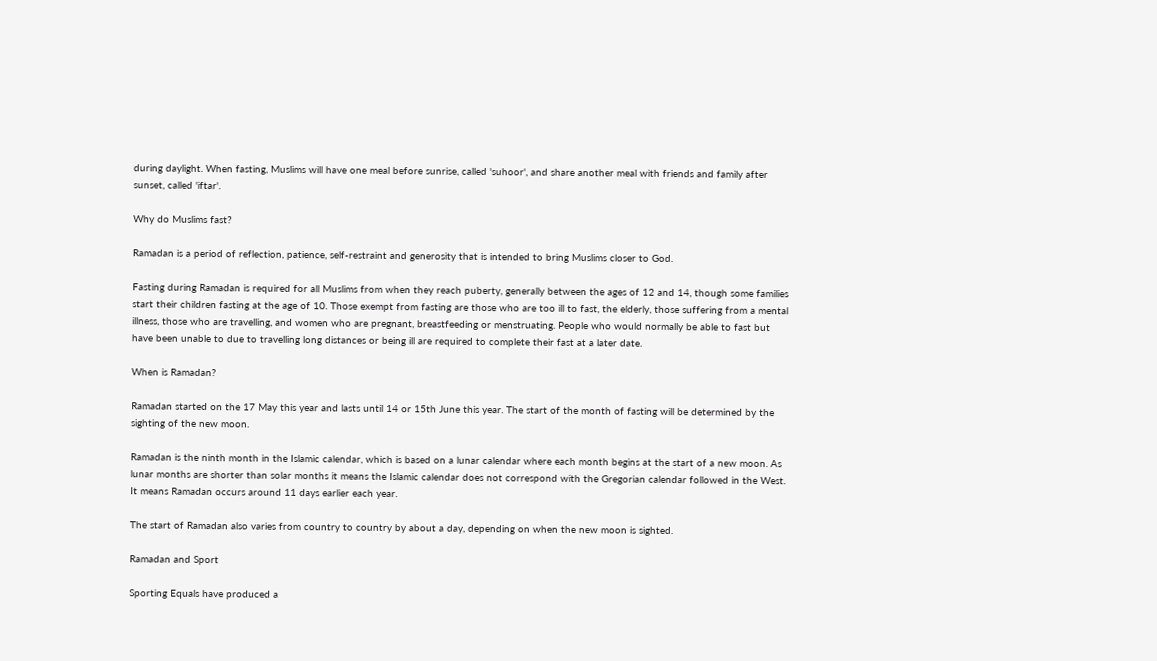during daylight. When fasting, Muslims will have one meal before sunrise, called 'suhoor', and share another meal with friends and family after sunset, called 'iftar'.

Why do Muslims fast?

Ramadan is a period of reflection, patience, self-restraint and generosity that is intended to bring Muslims closer to God.

Fasting during Ramadan is required for all Muslims from when they reach puberty, generally between the ages of 12 and 14, though some families start their children fasting at the age of 10. Those exempt from fasting are those who are too ill to fast, the elderly, those suffering from a mental illness, those who are travelling, and women who are pregnant, breastfeeding or menstruating. People who would normally be able to fast but have been unable to due to travelling long distances or being ill are required to complete their fast at a later date.

When is Ramadan?

Ramadan started on the 17 May this year and lasts until 14 or 15th June this year. The start of the month of fasting will be determined by the sighting of the new moon.

Ramadan is the ninth month in the Islamic calendar, which is based on a lunar calendar where each month begins at the start of a new moon. As lunar months are shorter than solar months it means the Islamic calendar does not correspond with the Gregorian calendar followed in the West. It means Ramadan occurs around 11 days earlier each year.

The start of Ramadan also varies from country to country by about a day, depending on when the new moon is sighted.

Ramadan and Sport

Sporting Equals have produced a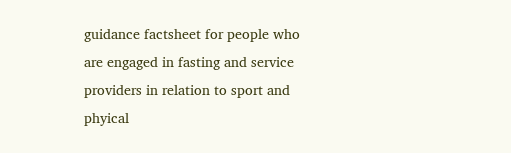guidance factsheet for people who are engaged in fasting and service providers in relation to sport and phyical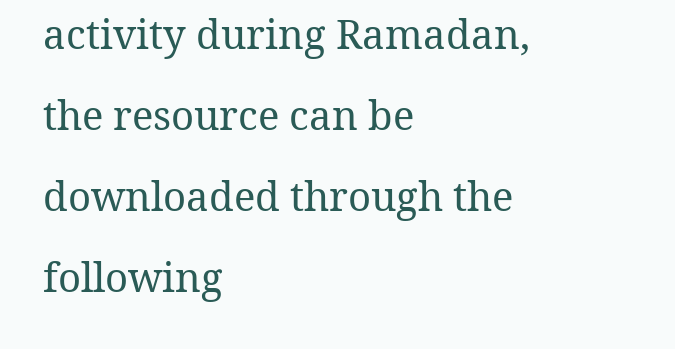activity during Ramadan, the resource can be downloaded through the following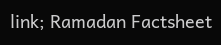link; Ramadan Factsheet